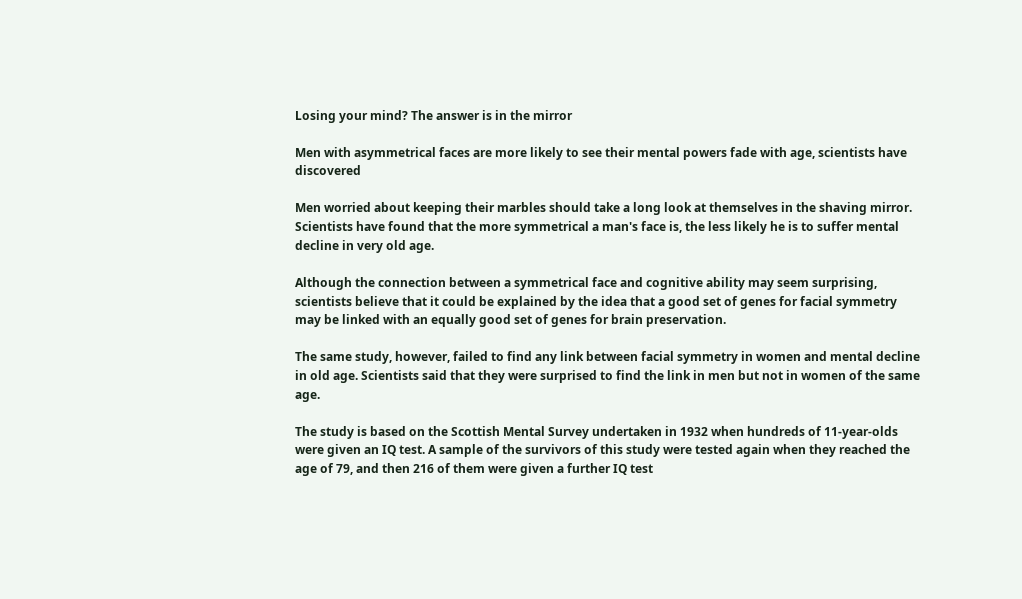Losing your mind? The answer is in the mirror

Men with asymmetrical faces are more likely to see their mental powers fade with age, scientists have discovered

Men worried about keeping their marbles should take a long look at themselves in the shaving mirror. Scientists have found that the more symmetrical a man's face is, the less likely he is to suffer mental decline in very old age.

Although the connection between a symmetrical face and cognitive ability may seem surprising, scientists believe that it could be explained by the idea that a good set of genes for facial symmetry may be linked with an equally good set of genes for brain preservation.

The same study, however, failed to find any link between facial symmetry in women and mental decline in old age. Scientists said that they were surprised to find the link in men but not in women of the same age.

The study is based on the Scottish Mental Survey undertaken in 1932 when hundreds of 11-year-olds were given an IQ test. A sample of the survivors of this study were tested again when they reached the age of 79, and then 216 of them were given a further IQ test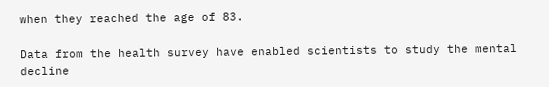when they reached the age of 83.

Data from the health survey have enabled scientists to study the mental decline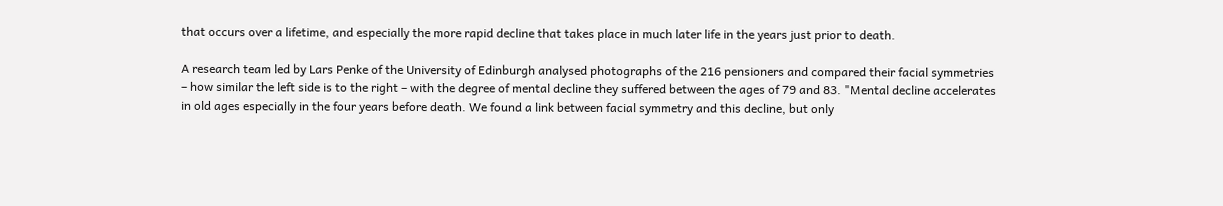that occurs over a lifetime, and especially the more rapid decline that takes place in much later life in the years just prior to death.

A research team led by Lars Penke of the University of Edinburgh analysed photographs of the 216 pensioners and compared their facial symmetries – how similar the left side is to the right – with the degree of mental decline they suffered between the ages of 79 and 83. "Mental decline accelerates in old ages especially in the four years before death. We found a link between facial symmetry and this decline, but only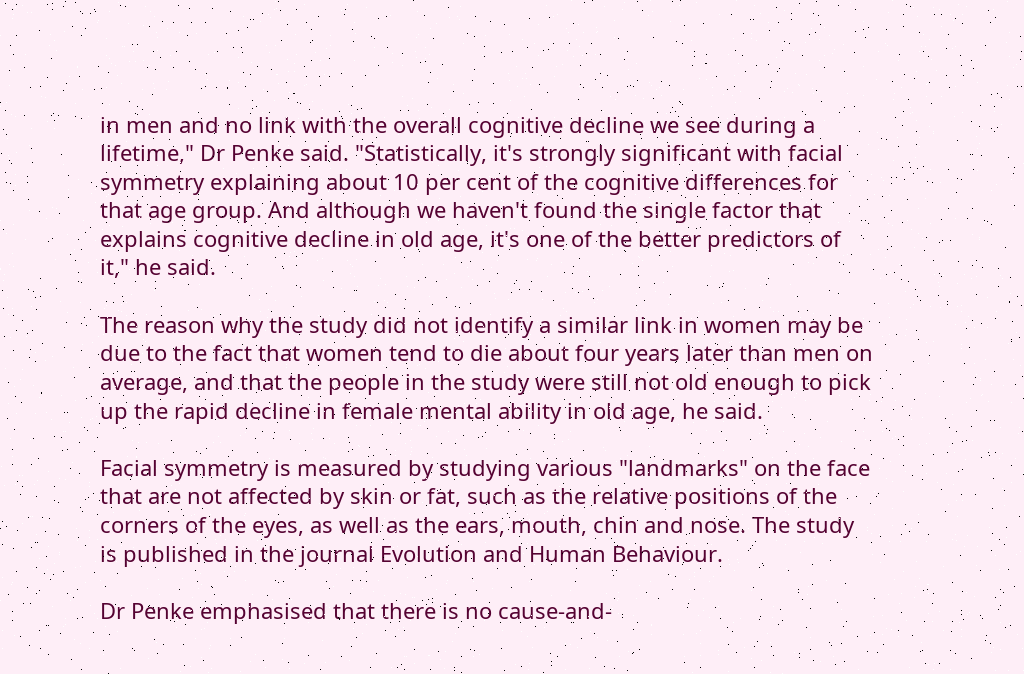in men and no link with the overall cognitive decline we see during a lifetime," Dr Penke said. "Statistically, it's strongly significant with facial symmetry explaining about 10 per cent of the cognitive differences for that age group. And although we haven't found the single factor that explains cognitive decline in old age, it's one of the better predictors of it," he said.

The reason why the study did not identify a similar link in women may be due to the fact that women tend to die about four years later than men on average, and that the people in the study were still not old enough to pick up the rapid decline in female mental ability in old age, he said.

Facial symmetry is measured by studying various "landmarks" on the face that are not affected by skin or fat, such as the relative positions of the corners of the eyes, as well as the ears, mouth, chin and nose. The study is published in the journal Evolution and Human Behaviour.

Dr Penke emphasised that there is no cause-and-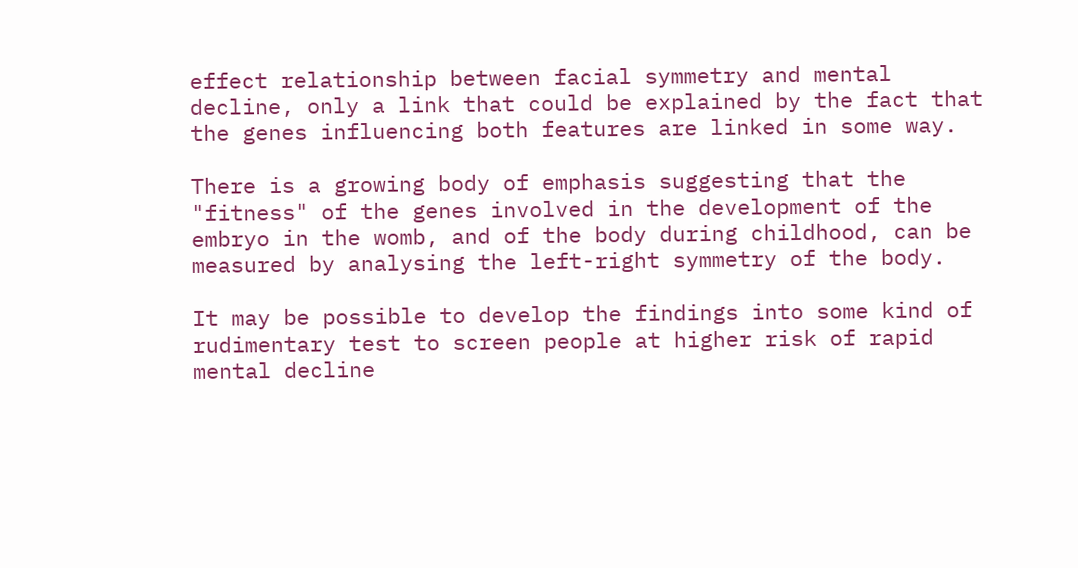effect relationship between facial symmetry and mental decline, only a link that could be explained by the fact that the genes influencing both features are linked in some way.

There is a growing body of emphasis suggesting that the "fitness" of the genes involved in the development of the embryo in the womb, and of the body during childhood, can be measured by analysing the left-right symmetry of the body.

It may be possible to develop the findings into some kind of rudimentary test to screen people at higher risk of rapid mental decline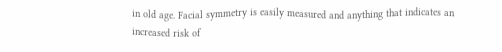in old age. Facial symmetry is easily measured and anything that indicates an increased risk of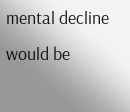mental decline would be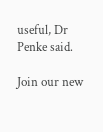useful, Dr Penke said.

Join our new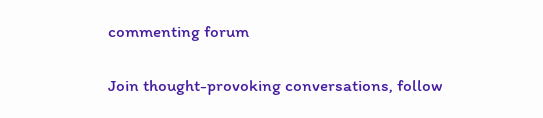commenting forum

Join thought-provoking conversations, follow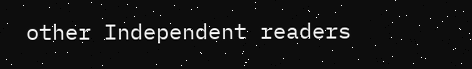other Independent readers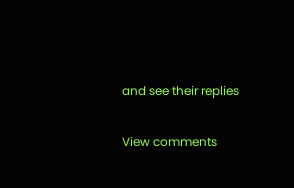and see their replies

View comments